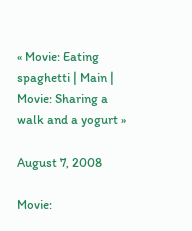« Movie: Eating spaghetti | Main | Movie: Sharing a walk and a yogurt »

August 7, 2008

Movie: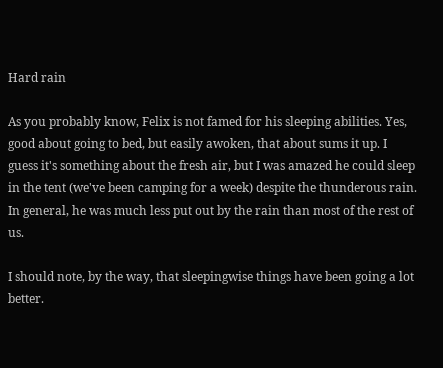Hard rain

As you probably know, Felix is not famed for his sleeping abilities. Yes, good about going to bed, but easily awoken, that about sums it up. I guess it's something about the fresh air, but I was amazed he could sleep in the tent (we've been camping for a week) despite the thunderous rain. In general, he was much less put out by the rain than most of the rest of us.

I should note, by the way, that sleepingwise things have been going a lot better.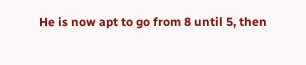He is now apt to go from 8 until 5, then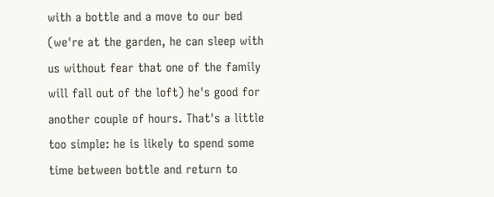with a bottle and a move to our bed (we're at the garden, he can sleep with us without fear that one of the family will fall out of the loft) he's good for another couple of hours. That's a little too simple: he is likely to spend some time between bottle and return to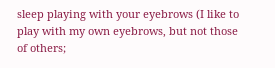sleep playing with your eyebrows (I like to play with my own eyebrows, but not those of others;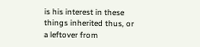is his interest in these things inherited thus, or a leftover from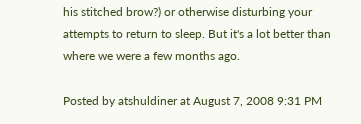his stitched brow?) or otherwise disturbing your attempts to return to sleep. But it's a lot better than where we were a few months ago.

Posted by atshuldiner at August 7, 2008 9:31 PM